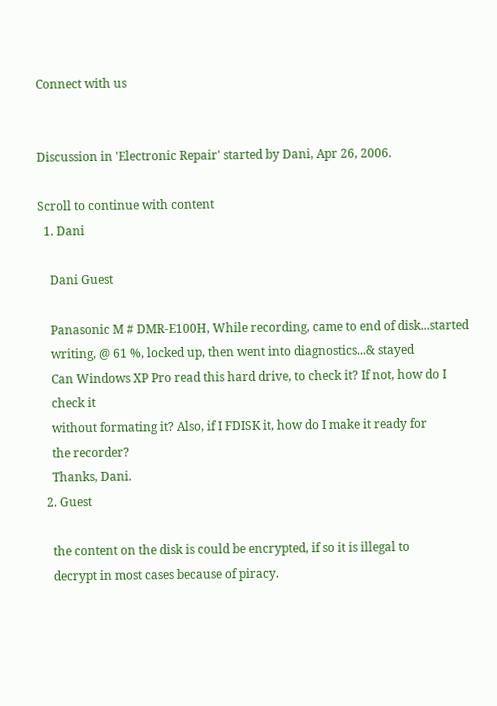Connect with us


Discussion in 'Electronic Repair' started by Dani, Apr 26, 2006.

Scroll to continue with content
  1. Dani

    Dani Guest

    Panasonic M # DMR-E100H, While recording, came to end of disk...started
    writing, @ 61 %, locked up, then went into diagnostics...& stayed
    Can Windows XP Pro read this hard drive, to check it? If not, how do I
    check it
    without formating it? Also, if I FDISK it, how do I make it ready for
    the recorder?
    Thanks, Dani.
  2. Guest

    the content on the disk is could be encrypted, if so it is illegal to
    decrypt in most cases because of piracy.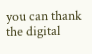you can thank the digital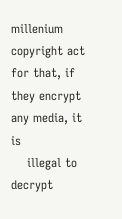millenium copyright act for that, if they encrypt any media, it is
    illegal to decrypt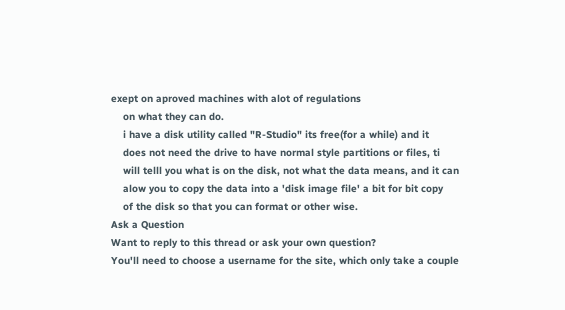exept on aproved machines with alot of regulations
    on what they can do.
    i have a disk utility called "R-Studio" its free(for a while) and it
    does not need the drive to have normal style partitions or files, ti
    will telll you what is on the disk, not what the data means, and it can
    alow you to copy the data into a 'disk image file' a bit for bit copy
    of the disk so that you can format or other wise.
Ask a Question
Want to reply to this thread or ask your own question?
You'll need to choose a username for the site, which only take a couple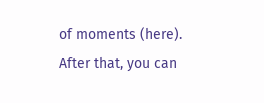of moments (here). After that, you can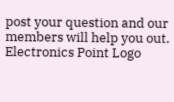post your question and our members will help you out.
Electronics Point Logo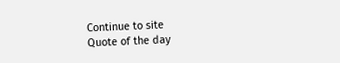Continue to site
Quote of the day